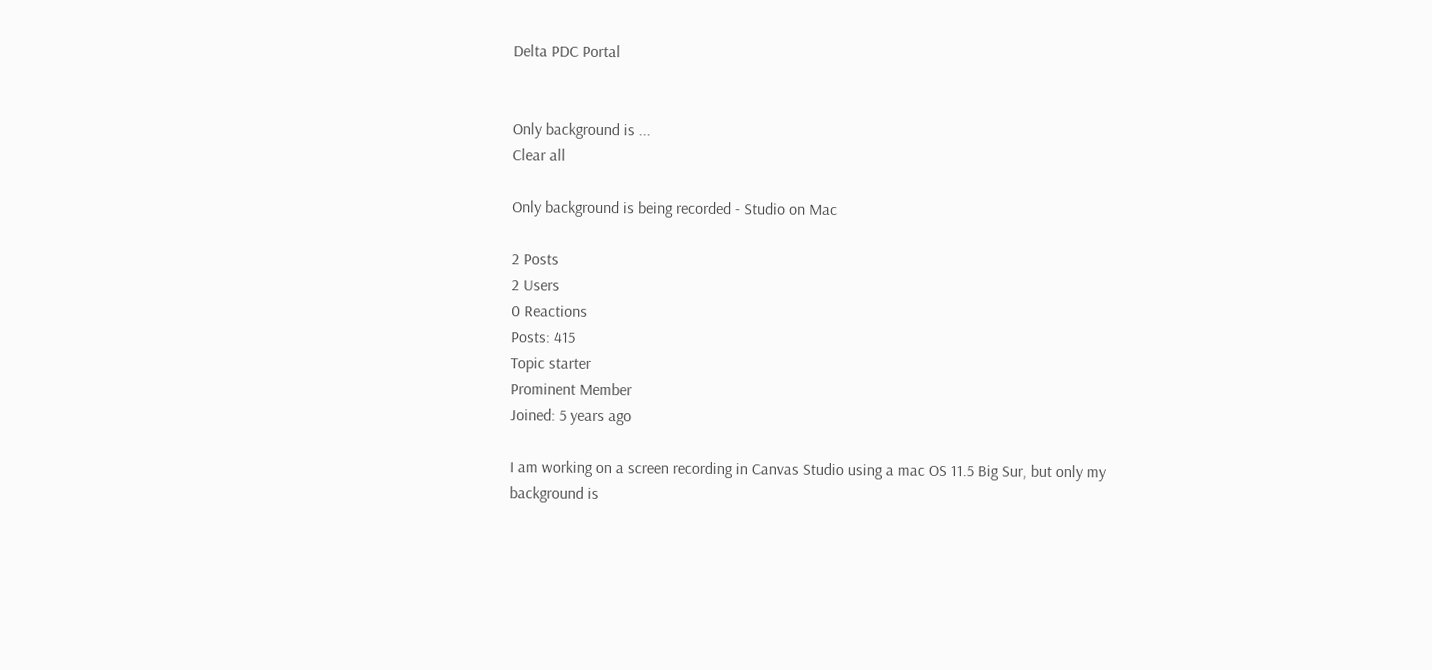Delta PDC Portal


Only background is ...
Clear all

Only background is being recorded - Studio on Mac

2 Posts
2 Users
0 Reactions
Posts: 415
Topic starter
Prominent Member
Joined: 5 years ago

I am working on a screen recording in Canvas Studio using a mac OS 11.5 Big Sur, but only my background is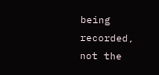being recorded, not the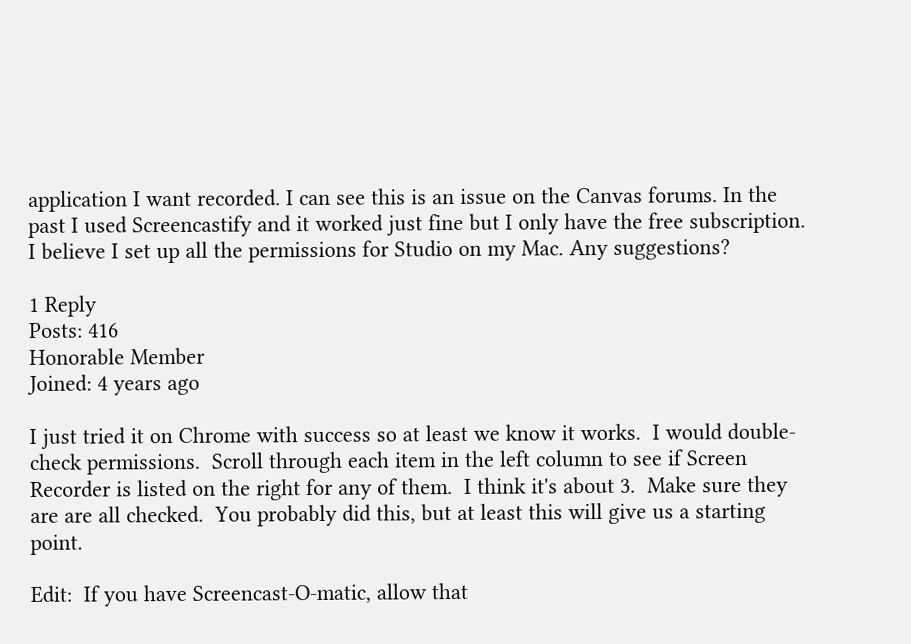application I want recorded. I can see this is an issue on the Canvas forums. In the past I used Screencastify and it worked just fine but I only have the free subscription. I believe I set up all the permissions for Studio on my Mac. Any suggestions?

1 Reply
Posts: 416
Honorable Member
Joined: 4 years ago

I just tried it on Chrome with success so at least we know it works.  I would double-check permissions.  Scroll through each item in the left column to see if Screen Recorder is listed on the right for any of them.  I think it's about 3.  Make sure they are are all checked.  You probably did this, but at least this will give us a starting point.

Edit:  If you have Screencast-O-matic, allow that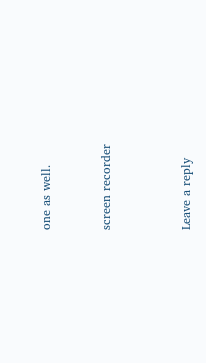one as well.


screen recorder



Leave a reply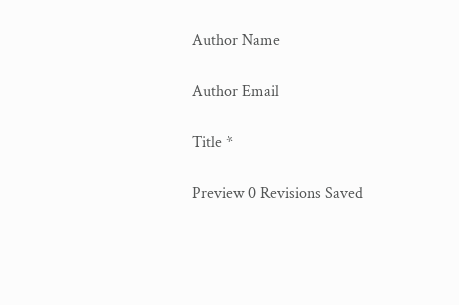Author Name

Author Email

Title *

Preview 0 Revisions Saved